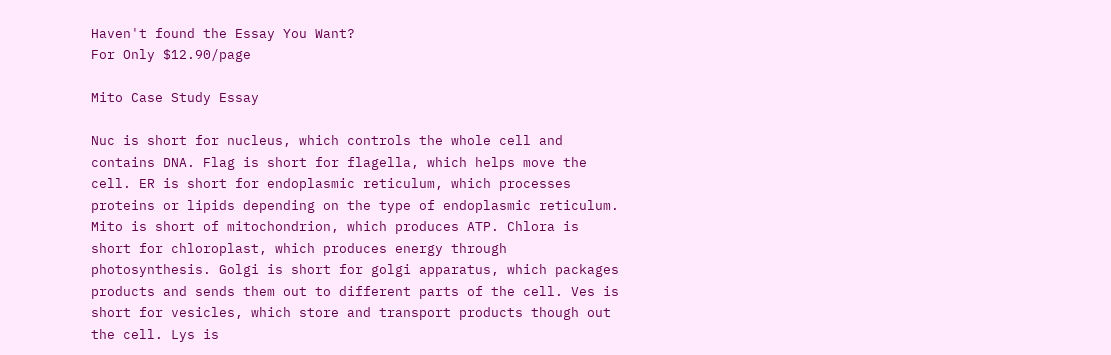Haven't found the Essay You Want?
For Only $12.90/page

Mito Case Study Essay

Nuc is short for nucleus, which controls the whole cell and contains DNA. Flag is short for flagella, which helps move the cell. ER is short for endoplasmic reticulum, which processes proteins or lipids depending on the type of endoplasmic reticulum. Mito is short of mitochondrion, which produces ATP. Chlora is short for chloroplast, which produces energy through photosynthesis. Golgi is short for golgi apparatus, which packages products and sends them out to different parts of the cell. Ves is short for vesicles, which store and transport products though out the cell. Lys is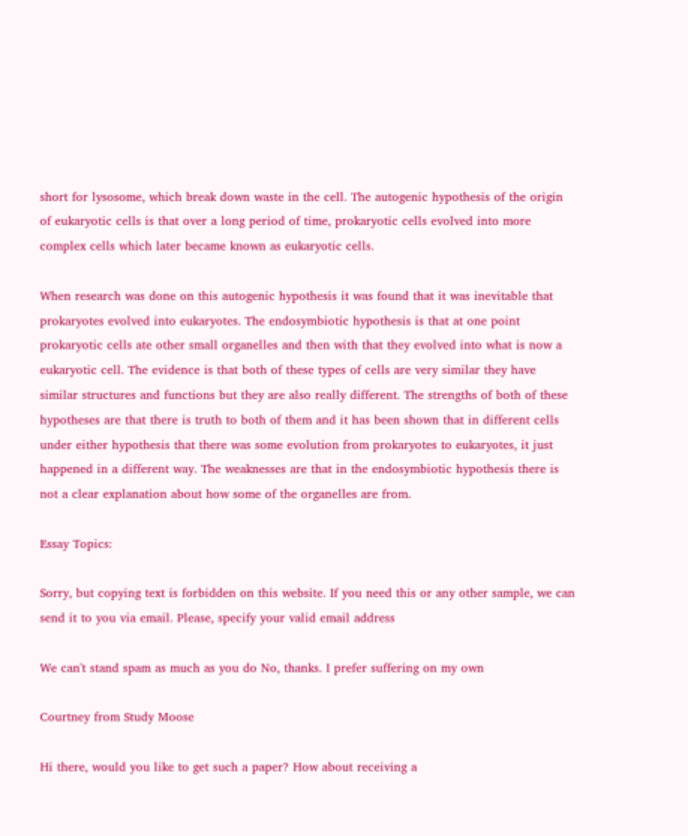short for lysosome, which break down waste in the cell. The autogenic hypothesis of the origin of eukaryotic cells is that over a long period of time, prokaryotic cells evolved into more complex cells which later became known as eukaryotic cells.

When research was done on this autogenic hypothesis it was found that it was inevitable that prokaryotes evolved into eukaryotes. The endosymbiotic hypothesis is that at one point prokaryotic cells ate other small organelles and then with that they evolved into what is now a eukaryotic cell. The evidence is that both of these types of cells are very similar they have similar structures and functions but they are also really different. The strengths of both of these hypotheses are that there is truth to both of them and it has been shown that in different cells under either hypothesis that there was some evolution from prokaryotes to eukaryotes, it just happened in a different way. The weaknesses are that in the endosymbiotic hypothesis there is not a clear explanation about how some of the organelles are from.

Essay Topics:

Sorry, but copying text is forbidden on this website. If you need this or any other sample, we can send it to you via email. Please, specify your valid email address

We can't stand spam as much as you do No, thanks. I prefer suffering on my own

Courtney from Study Moose

Hi there, would you like to get such a paper? How about receiving a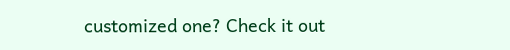customized one? Check it out